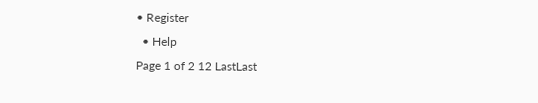• Register
  • Help
Page 1 of 2 12 LastLast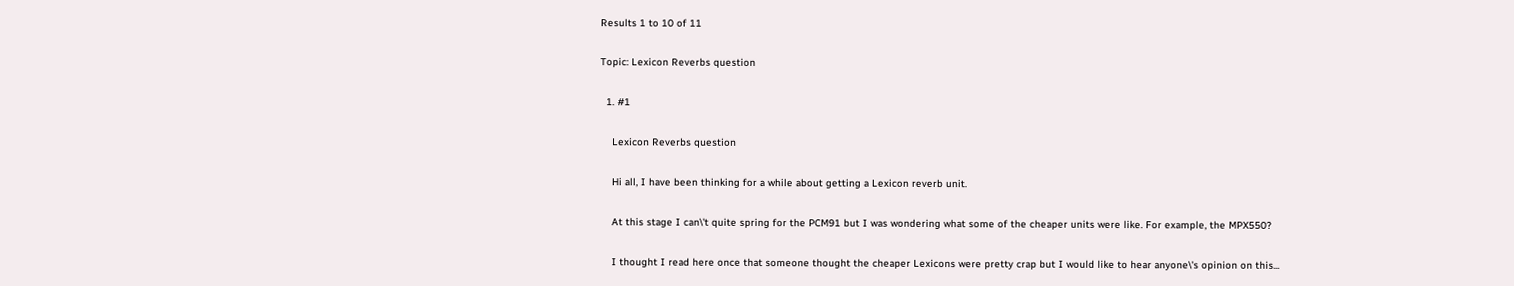Results 1 to 10 of 11

Topic: Lexicon Reverbs question

  1. #1

    Lexicon Reverbs question

    Hi all, I have been thinking for a while about getting a Lexicon reverb unit.

    At this stage I can\'t quite spring for the PCM91 but I was wondering what some of the cheaper units were like. For example, the MPX550?

    I thought I read here once that someone thought the cheaper Lexicons were pretty crap but I would like to hear anyone\'s opinion on this...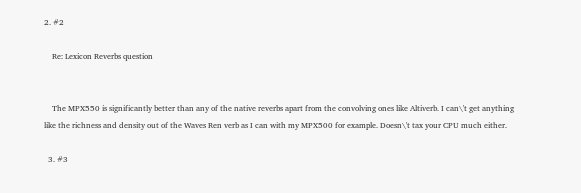2. #2

    Re: Lexicon Reverbs question


    The MPX550 is significantly better than any of the native reverbs apart from the convolving ones like Altiverb. I can\'t get anything like the richness and density out of the Waves Ren verb as I can with my MPX500 for example. Doesn\'t tax your CPU much either.

  3. #3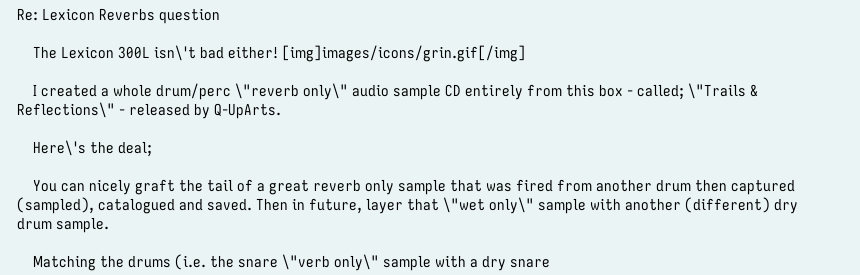Re: Lexicon Reverbs question

    The Lexicon 300L isn\'t bad either! [img]images/icons/grin.gif[/img]

    I created a whole drum/perc \"reverb only\" audio sample CD entirely from this box - called; \"Trails & Reflections\" - released by Q-UpArts.

    Here\'s the deal;

    You can nicely graft the tail of a great reverb only sample that was fired from another drum then captured (sampled), catalogued and saved. Then in future, layer that \"wet only\" sample with another (different) dry drum sample.

    Matching the drums (i.e. the snare \"verb only\" sample with a dry snare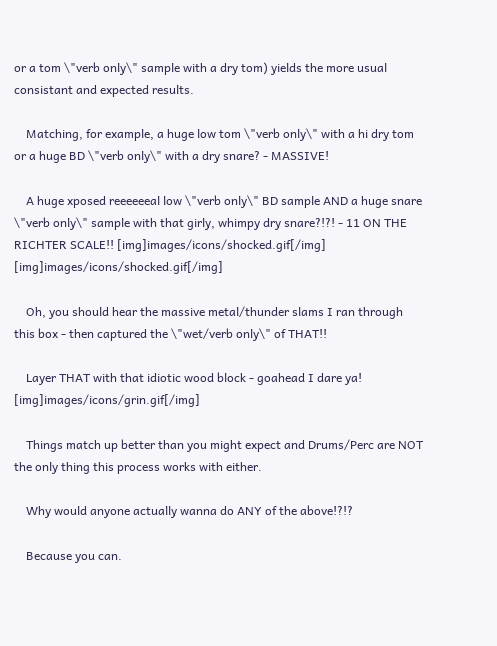or a tom \"verb only\" sample with a dry tom) yields the more usual consistant and expected results.

    Matching, for example, a huge low tom \"verb only\" with a hi dry tom or a huge BD \"verb only\" with a dry snare? - MASSIVE!

    A huge xposed reeeeeeal low \"verb only\" BD sample AND a huge snare \"verb only\" sample with that girly, whimpy dry snare?!?! - 11 ON THE RICHTER SCALE!! [img]images/icons/shocked.gif[/img] [img]images/icons/shocked.gif[/img]

    Oh, you should hear the massive metal/thunder slams I ran through this box - then captured the \"wet/verb only\" of THAT!!

    Layer THAT with that idiotic wood block - goahead I dare ya! [img]images/icons/grin.gif[/img]

    Things match up better than you might expect and Drums/Perc are NOT the only thing this process works with either.

    Why would anyone actually wanna do ANY of the above!?!?

    Because you can.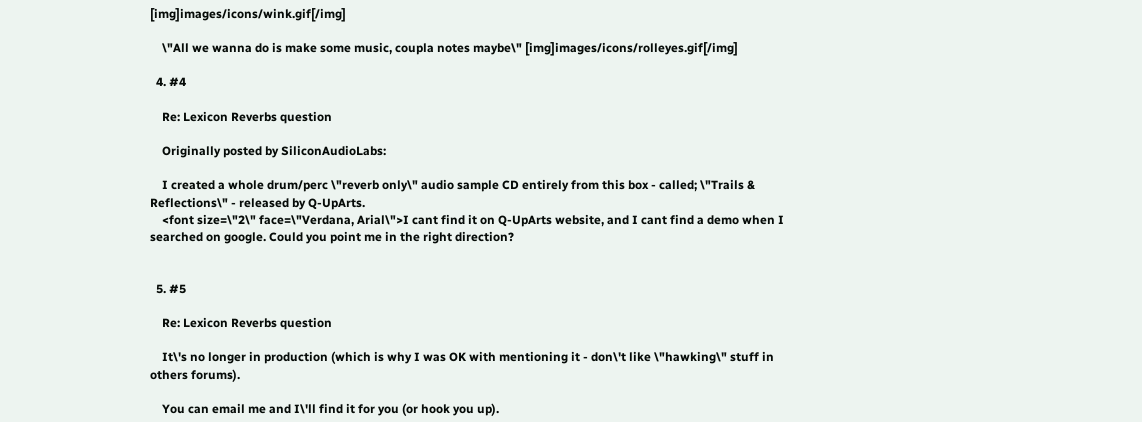[img]images/icons/wink.gif[/img]

    \"All we wanna do is make some music, coupla notes maybe\" [img]images/icons/rolleyes.gif[/img]

  4. #4

    Re: Lexicon Reverbs question

    Originally posted by SiliconAudioLabs:

    I created a whole drum/perc \"reverb only\" audio sample CD entirely from this box - called; \"Trails & Reflections\" - released by Q-UpArts.
    <font size=\"2\" face=\"Verdana, Arial\">I cant find it on Q-UpArts website, and I cant find a demo when I searched on google. Could you point me in the right direction?


  5. #5

    Re: Lexicon Reverbs question

    It\'s no longer in production (which is why I was OK with mentioning it - don\'t like \"hawking\" stuff in others forums).

    You can email me and I\'ll find it for you (or hook you up).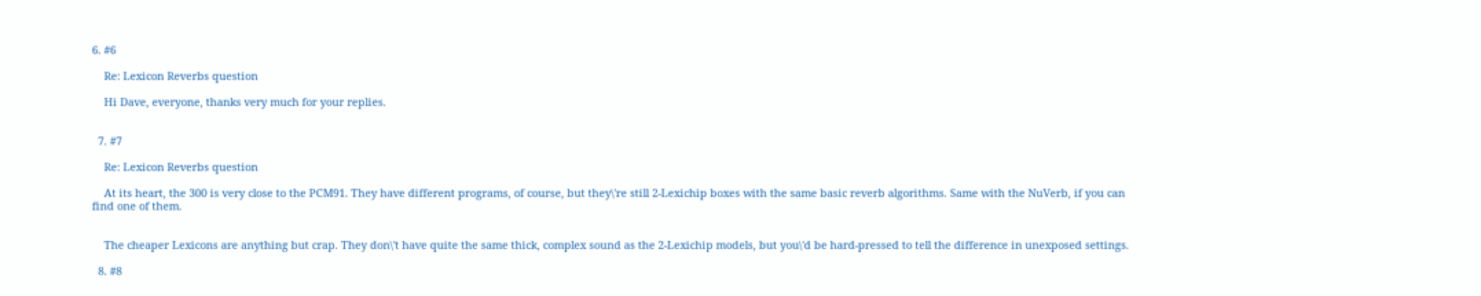6. #6

    Re: Lexicon Reverbs question

    Hi Dave, everyone, thanks very much for your replies.


  7. #7

    Re: Lexicon Reverbs question

    At its heart, the 300 is very close to the PCM91. They have different programs, of course, but they\'re still 2-Lexichip boxes with the same basic reverb algorithms. Same with the NuVerb, if you can find one of them.


    The cheaper Lexicons are anything but crap. They don\'t have quite the same thick, complex sound as the 2-Lexichip models, but you\'d be hard-pressed to tell the difference in unexposed settings.

  8. #8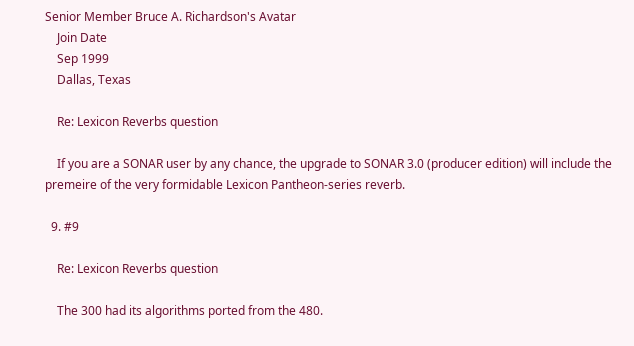Senior Member Bruce A. Richardson's Avatar
    Join Date
    Sep 1999
    Dallas, Texas

    Re: Lexicon Reverbs question

    If you are a SONAR user by any chance, the upgrade to SONAR 3.0 (producer edition) will include the premeire of the very formidable Lexicon Pantheon-series reverb.

  9. #9

    Re: Lexicon Reverbs question

    The 300 had its algorithms ported from the 480.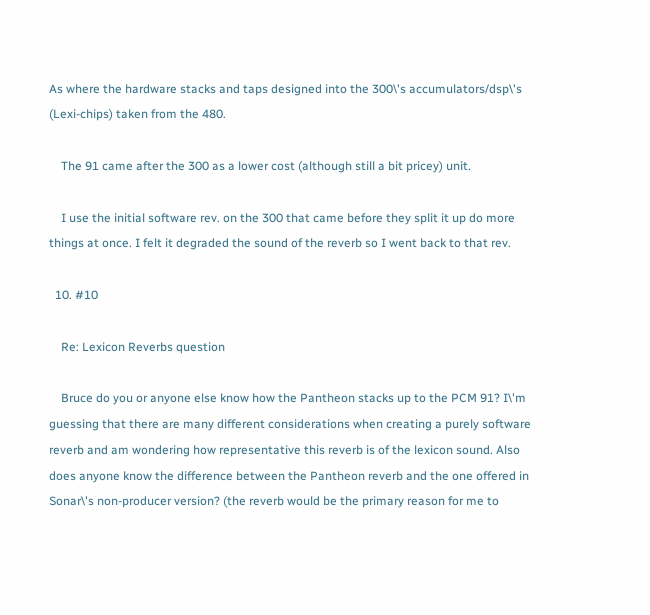As where the hardware stacks and taps designed into the 300\'s accumulators/dsp\'s (Lexi-chips) taken from the 480.

    The 91 came after the 300 as a lower cost (although still a bit pricey) unit.

    I use the initial software rev. on the 300 that came before they split it up do more things at once. I felt it degraded the sound of the reverb so I went back to that rev.

  10. #10

    Re: Lexicon Reverbs question

    Bruce do you or anyone else know how the Pantheon stacks up to the PCM 91? I\'m guessing that there are many different considerations when creating a purely software reverb and am wondering how representative this reverb is of the lexicon sound. Also does anyone know the difference between the Pantheon reverb and the one offered in Sonar\'s non-producer version? (the reverb would be the primary reason for me to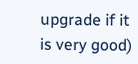upgrade if it is very good)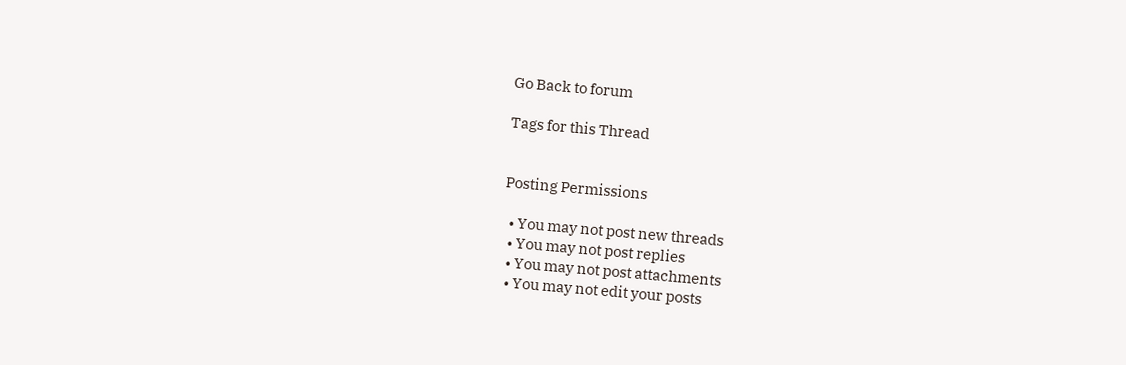Go Back to forum

Tags for this Thread


Posting Permissions

  • You may not post new threads
  • You may not post replies
  • You may not post attachments
  • You may not edit your posts